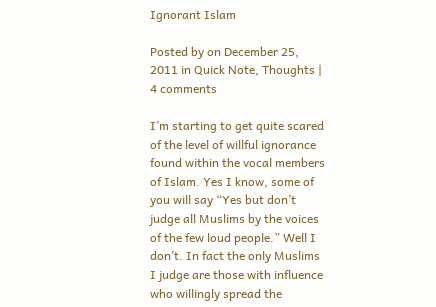Ignorant Islam

Posted by on December 25, 2011 in Quick Note, Thoughts | 4 comments

I’m starting to get quite scared of the level of willful ignorance found within the vocal members of Islam. Yes I know, some of you will say “Yes but don’t judge all Muslims by the voices of the few loud people.” Well I don’t. In fact the only Muslims I judge are those with influence who willingly spread the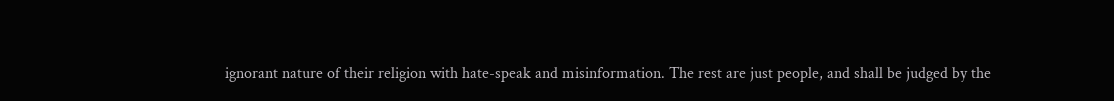ignorant nature of their religion with hate-speak and misinformation. The rest are just people, and shall be judged by the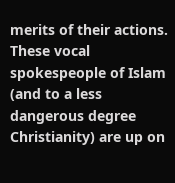merits of their actions. These vocal spokespeople of Islam (and to a less dangerous degree Christianity) are up on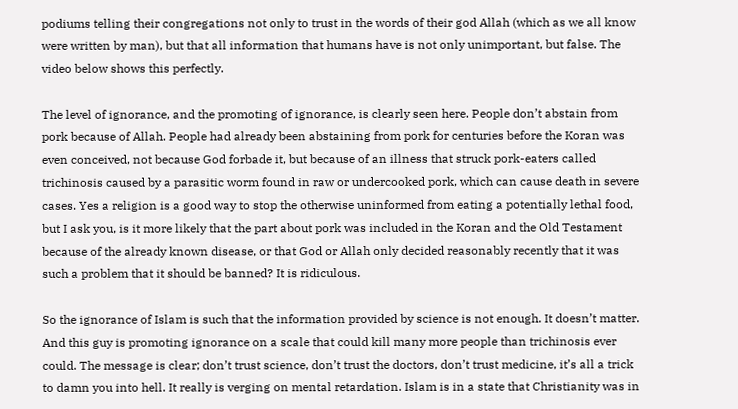podiums telling their congregations not only to trust in the words of their god Allah (which as we all know were written by man), but that all information that humans have is not only unimportant, but false. The video below shows this perfectly.

The level of ignorance, and the promoting of ignorance, is clearly seen here. People don’t abstain from pork because of Allah. People had already been abstaining from pork for centuries before the Koran was even conceived, not because God forbade it, but because of an illness that struck pork-eaters called trichinosis caused by a parasitic worm found in raw or undercooked pork, which can cause death in severe cases. Yes a religion is a good way to stop the otherwise uninformed from eating a potentially lethal food, but I ask you, is it more likely that the part about pork was included in the Koran and the Old Testament because of the already known disease, or that God or Allah only decided reasonably recently that it was such a problem that it should be banned? It is ridiculous.

So the ignorance of Islam is such that the information provided by science is not enough. It doesn’t matter. And this guy is promoting ignorance on a scale that could kill many more people than trichinosis ever could. The message is clear; don’t trust science, don’t trust the doctors, don’t trust medicine, it’s all a trick to damn you into hell. It really is verging on mental retardation. Islam is in a state that Christianity was in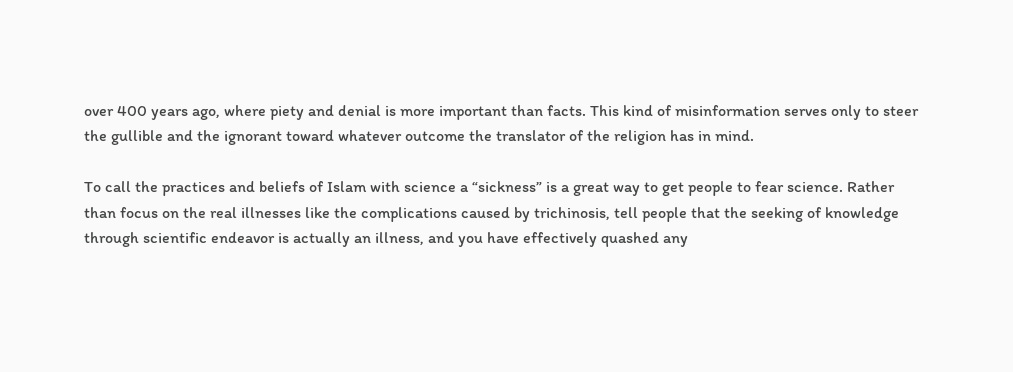over 400 years ago, where piety and denial is more important than facts. This kind of misinformation serves only to steer the gullible and the ignorant toward whatever outcome the translator of the religion has in mind.

To call the practices and beliefs of Islam with science a “sickness” is a great way to get people to fear science. Rather than focus on the real illnesses like the complications caused by trichinosis, tell people that the seeking of knowledge through scientific endeavor is actually an illness, and you have effectively quashed any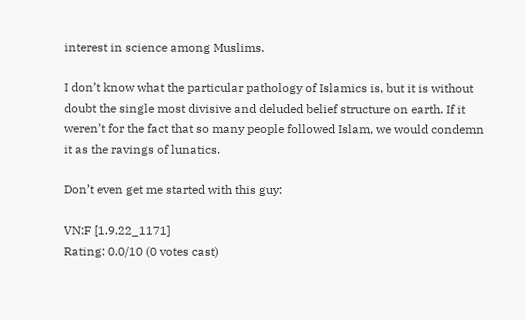interest in science among Muslims.

I don’t know what the particular pathology of Islamics is, but it is without doubt the single most divisive and deluded belief structure on earth. If it weren’t for the fact that so many people followed Islam, we would condemn it as the ravings of lunatics.

Don’t even get me started with this guy:

VN:F [1.9.22_1171]
Rating: 0.0/10 (0 votes cast)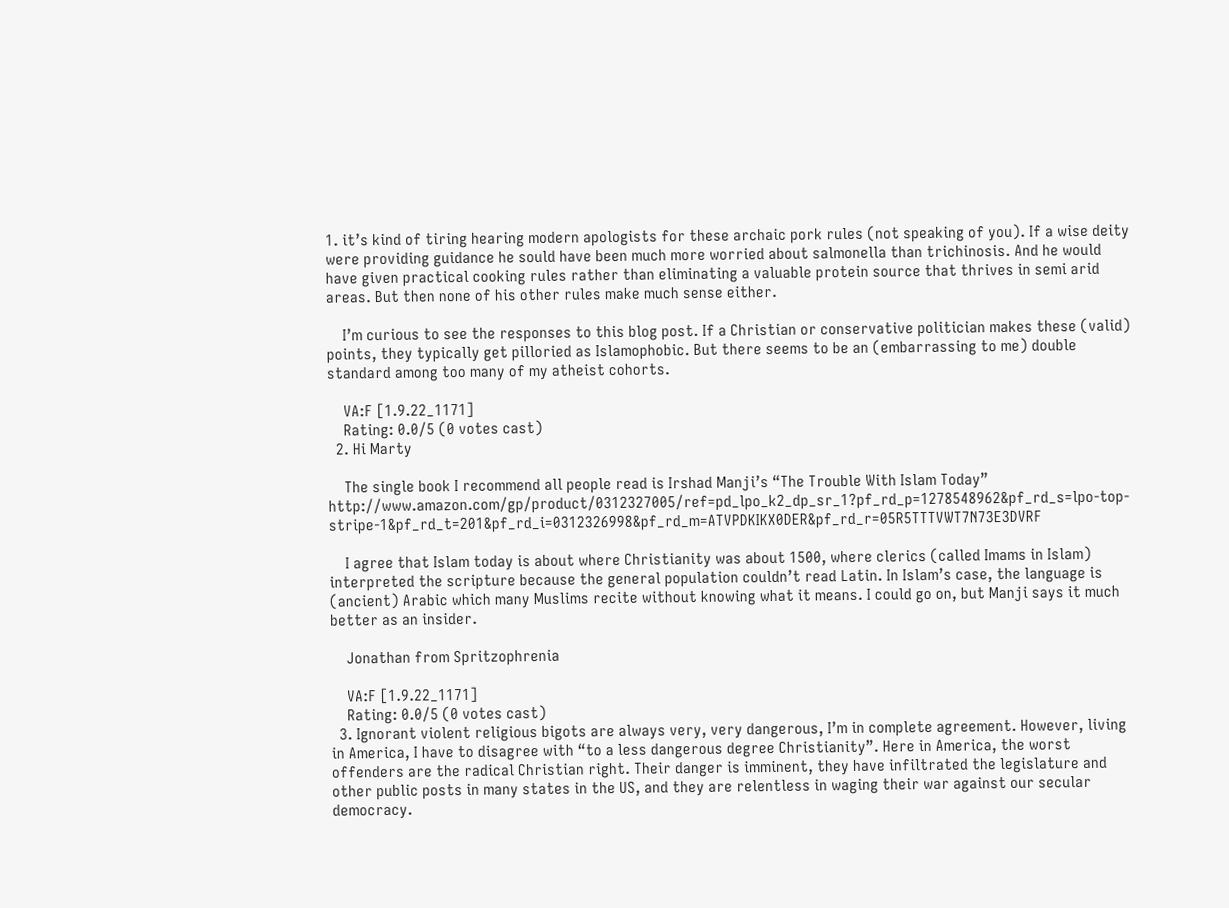1. it’s kind of tiring hearing modern apologists for these archaic pork rules (not speaking of you). If a wise deity were providing guidance he sould have been much more worried about salmonella than trichinosis. And he would have given practical cooking rules rather than eliminating a valuable protein source that thrives in semi arid areas. But then none of his other rules make much sense either.

    I’m curious to see the responses to this blog post. If a Christian or conservative politician makes these (valid) points, they typically get pilloried as Islamophobic. But there seems to be an (embarrassing to me) double standard among too many of my atheist cohorts.

    VA:F [1.9.22_1171]
    Rating: 0.0/5 (0 votes cast)
  2. Hi Marty

    The single book I recommend all people read is Irshad Manji’s “The Trouble With Islam Today” http://www.amazon.com/gp/product/0312327005/ref=pd_lpo_k2_dp_sr_1?pf_rd_p=1278548962&pf_rd_s=lpo-top-stripe-1&pf_rd_t=201&pf_rd_i=0312326998&pf_rd_m=ATVPDKIKX0DER&pf_rd_r=05R5TTTVWT7N73E3DVRF

    I agree that Islam today is about where Christianity was about 1500, where clerics (called Imams in Islam) interpreted the scripture because the general population couldn’t read Latin. In Islam’s case, the language is (ancient) Arabic which many Muslims recite without knowing what it means. I could go on, but Manji says it much better as an insider.

    Jonathan from Spritzophrenia

    VA:F [1.9.22_1171]
    Rating: 0.0/5 (0 votes cast)
  3. Ignorant violent religious bigots are always very, very dangerous, I’m in complete agreement. However, living in America, I have to disagree with “to a less dangerous degree Christianity”. Here in America, the worst offenders are the radical Christian right. Their danger is imminent, they have infiltrated the legislature and other public posts in many states in the US, and they are relentless in waging their war against our secular democracy.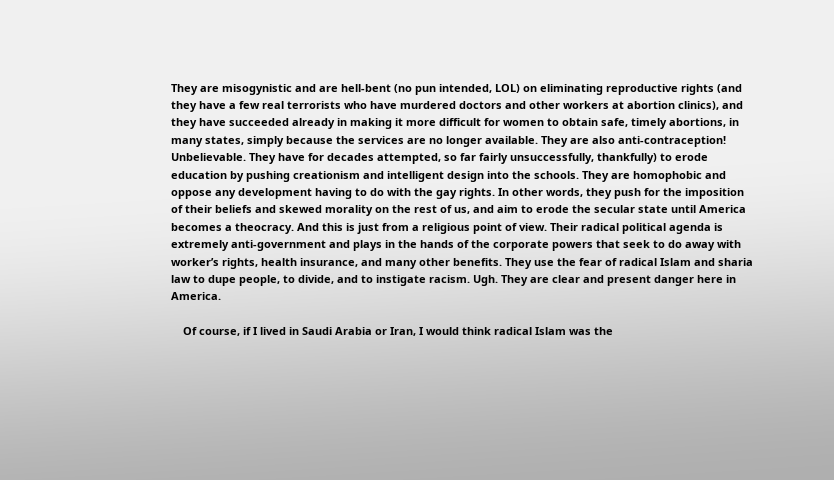They are misogynistic and are hell-bent (no pun intended, LOL) on eliminating reproductive rights (and they have a few real terrorists who have murdered doctors and other workers at abortion clinics), and they have succeeded already in making it more difficult for women to obtain safe, timely abortions, in many states, simply because the services are no longer available. They are also anti-contraception! Unbelievable. They have for decades attempted, so far fairly unsuccessfully, thankfully) to erode education by pushing creationism and intelligent design into the schools. They are homophobic and oppose any development having to do with the gay rights. In other words, they push for the imposition of their beliefs and skewed morality on the rest of us, and aim to erode the secular state until America becomes a theocracy. And this is just from a religious point of view. Their radical political agenda is extremely anti-government and plays in the hands of the corporate powers that seek to do away with worker’s rights, health insurance, and many other benefits. They use the fear of radical Islam and sharia law to dupe people, to divide, and to instigate racism. Ugh. They are clear and present danger here in America.

    Of course, if I lived in Saudi Arabia or Iran, I would think radical Islam was the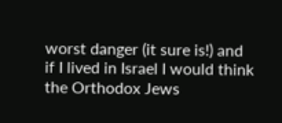worst danger (it sure is!) and if I lived in Israel I would think the Orthodox Jews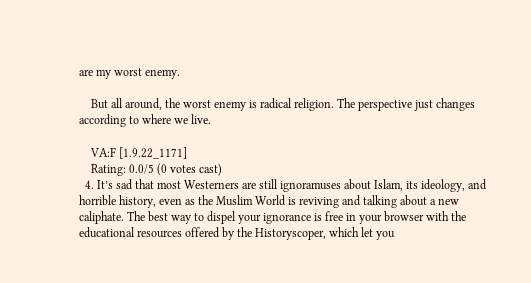are my worst enemy.

    But all around, the worst enemy is radical religion. The perspective just changes according to where we live.

    VA:F [1.9.22_1171]
    Rating: 0.0/5 (0 votes cast)
  4. It’s sad that most Westerners are still ignoramuses about Islam, its ideology, and horrible history, even as the Muslim World is reviving and talking about a new caliphate. The best way to dispel your ignorance is free in your browser with the educational resources offered by the Historyscoper, which let you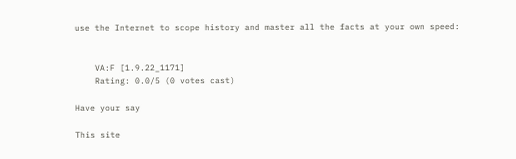use the Internet to scope history and master all the facts at your own speed:


    VA:F [1.9.22_1171]
    Rating: 0.0/5 (0 votes cast)

Have your say

This site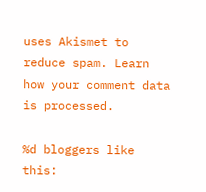uses Akismet to reduce spam. Learn how your comment data is processed.

%d bloggers like this: